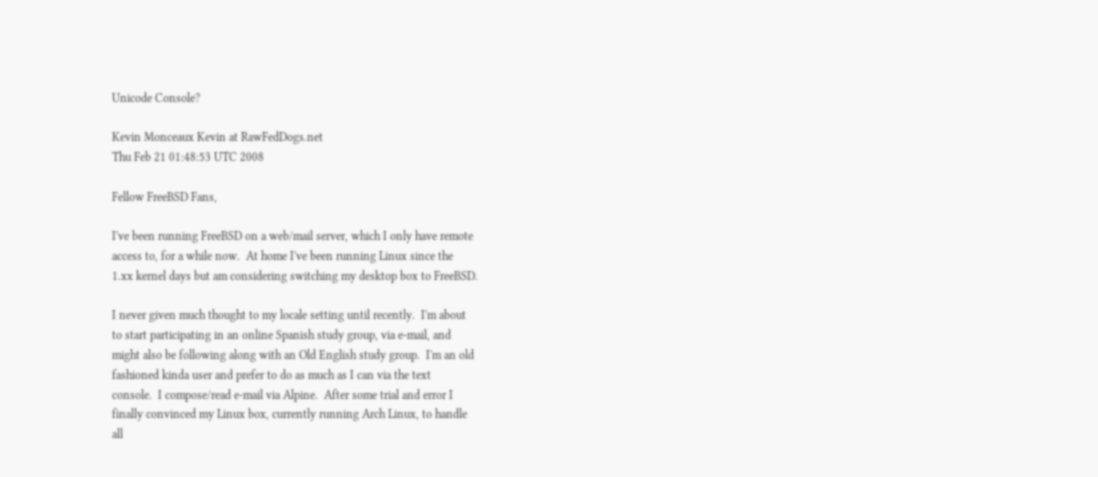Unicode Console?

Kevin Monceaux Kevin at RawFedDogs.net
Thu Feb 21 01:48:53 UTC 2008

Fellow FreeBSD Fans,

I've been running FreeBSD on a web/mail server, which I only have remote
access to, for a while now.  At home I've been running Linux since the
1.xx kernel days but am considering switching my desktop box to FreeBSD.

I never given much thought to my locale setting until recently.  I'm about
to start participating in an online Spanish study group, via e-mail, and
might also be following along with an Old English study group.  I'm an old
fashioned kinda user and prefer to do as much as I can via the text
console.  I compose/read e-mail via Alpine.  After some trial and error I
finally convinced my Linux box, currently running Arch Linux, to handle
all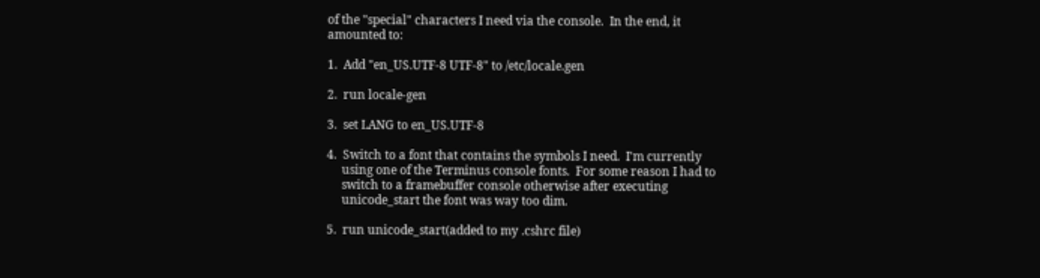of the "special" characters I need via the console.  In the end, it
amounted to:

1.  Add "en_US.UTF-8 UTF-8" to /etc/locale.gen

2.  run locale-gen

3.  set LANG to en_US.UTF-8

4.  Switch to a font that contains the symbols I need.  I'm currently
     using one of the Terminus console fonts.  For some reason I had to
     switch to a framebuffer console otherwise after executing
     unicode_start the font was way too dim.

5.  run unicode_start(added to my .cshrc file)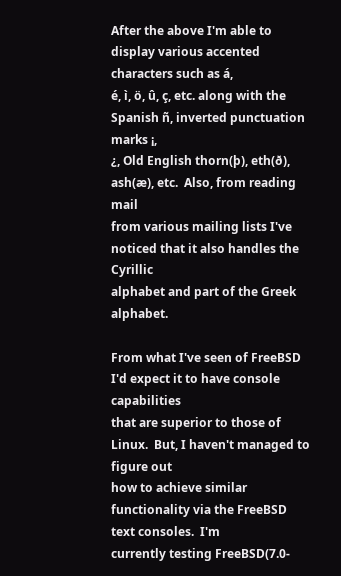After the above I'm able to display various accented characters such as á,
é, ì, ö, û, ç, etc. along with the Spanish ñ, inverted punctuation marks ¡,
¿, Old English thorn(þ), eth(ð), ash(æ), etc.  Also, from reading mail
from various mailing lists I've noticed that it also handles the Cyrillic
alphabet and part of the Greek alphabet.

From what I've seen of FreeBSD I'd expect it to have console capabilities
that are superior to those of Linux.  But, I haven't managed to figure out
how to achieve similar functionality via the FreeBSD text consoles.  I'm
currently testing FreeBSD(7.0-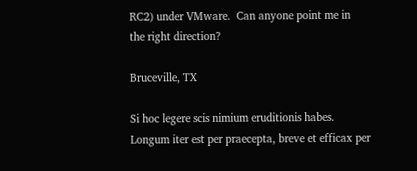RC2) under VMware.  Can anyone point me in
the right direction?

Bruceville, TX

Si hoc legere scis nimium eruditionis habes.
Longum iter est per praecepta, breve et efficax per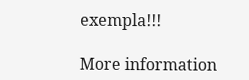exempla!!!

More information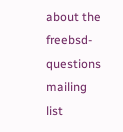about the freebsd-questions mailing list